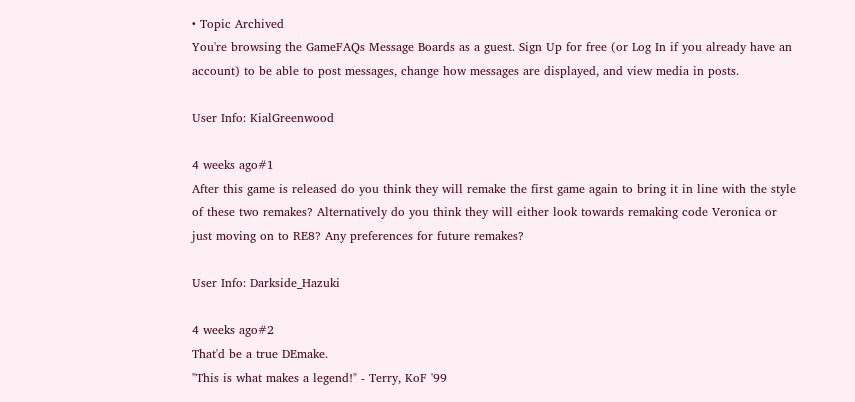• Topic Archived
You're browsing the GameFAQs Message Boards as a guest. Sign Up for free (or Log In if you already have an account) to be able to post messages, change how messages are displayed, and view media in posts.

User Info: KialGreenwood

4 weeks ago#1
After this game is released do you think they will remake the first game again to bring it in line with the style of these two remakes? Alternatively do you think they will either look towards remaking code Veronica or just moving on to RE8? Any preferences for future remakes?

User Info: Darkside_Hazuki

4 weeks ago#2
That'd be a true DEmake.
"This is what makes a legend!" - Terry, KoF '99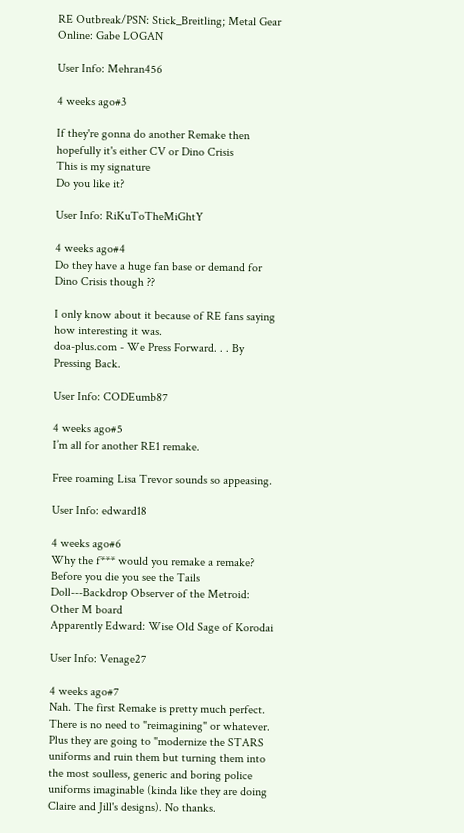RE Outbreak/PSN: Stick_Breitling; Metal Gear Online: Gabe LOGAN

User Info: Mehran456

4 weeks ago#3

If they're gonna do another Remake then hopefully it's either CV or Dino Crisis
This is my signature
Do you like it?

User Info: RiKuToTheMiGhtY

4 weeks ago#4
Do they have a huge fan base or demand for Dino Crisis though ??

I only know about it because of RE fans saying how interesting it was.
doa-plus.com - We Press Forward. . . By Pressing Back.

User Info: CODEumb87

4 weeks ago#5
I’m all for another RE1 remake.

Free roaming Lisa Trevor sounds so appeasing.

User Info: edward18

4 weeks ago#6
Why the f*** would you remake a remake?
Before you die you see the Tails Doll---Backdrop Observer of the Metroid: Other M board
Apparently Edward: Wise Old Sage of Korodai

User Info: Venage27

4 weeks ago#7
Nah. The first Remake is pretty much perfect. There is no need to "reimagining" or whatever. Plus they are going to "modernize the STARS uniforms and ruin them but turning them into the most soulless, generic and boring police uniforms imaginable (kinda like they are doing Claire and Jill's designs). No thanks.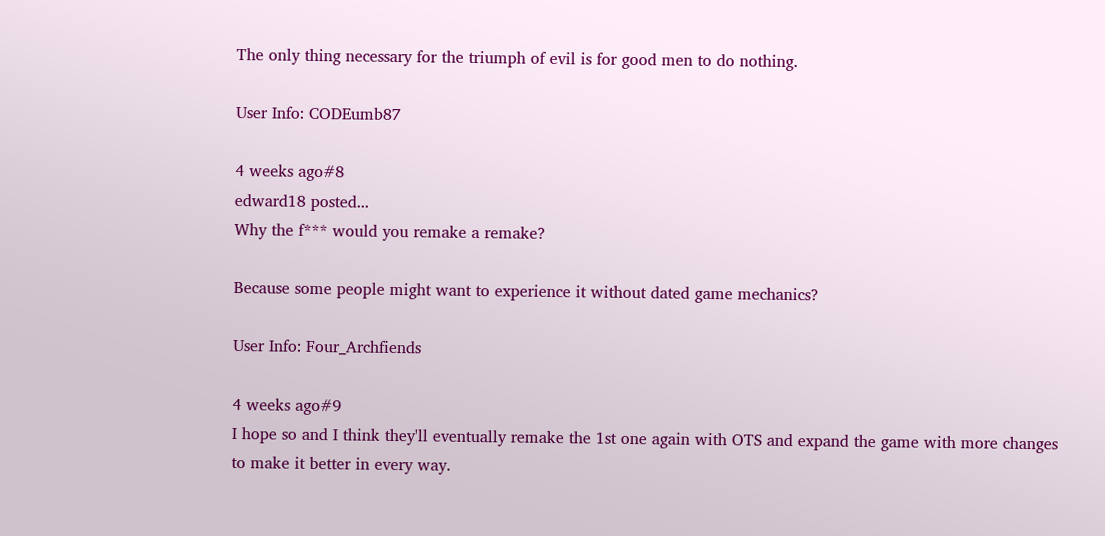The only thing necessary for the triumph of evil is for good men to do nothing.

User Info: CODEumb87

4 weeks ago#8
edward18 posted...
Why the f*** would you remake a remake?

Because some people might want to experience it without dated game mechanics?

User Info: Four_Archfiends

4 weeks ago#9
I hope so and I think they'll eventually remake the 1st one again with OTS and expand the game with more changes to make it better in every way.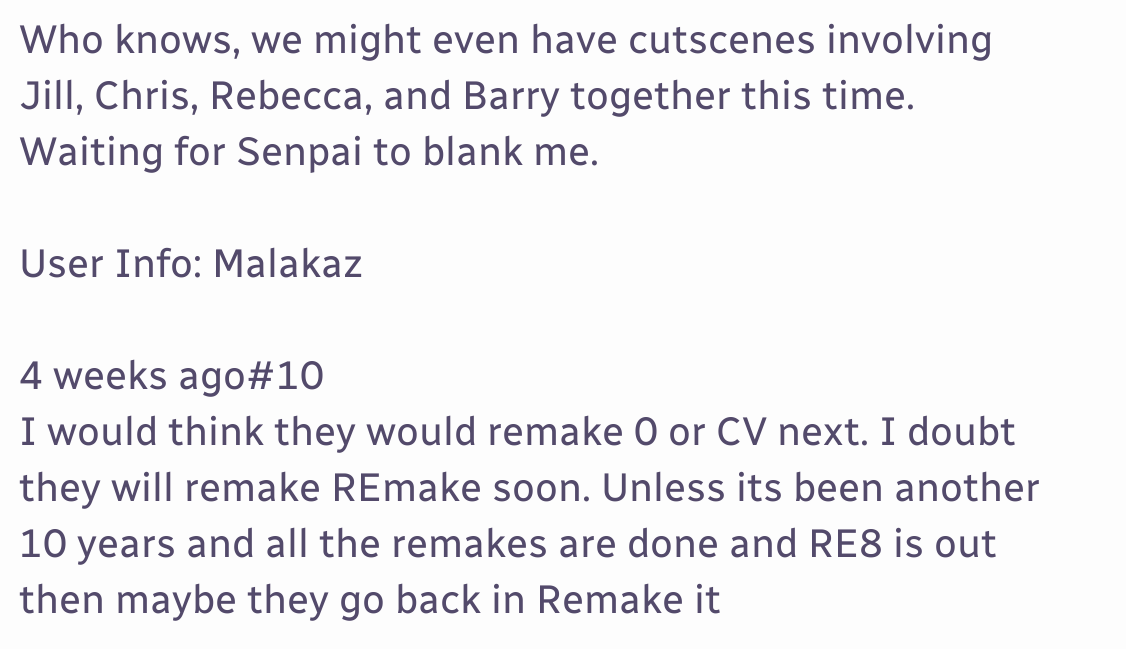Who knows, we might even have cutscenes involving Jill, Chris, Rebecca, and Barry together this time.
Waiting for Senpai to blank me.

User Info: Malakaz

4 weeks ago#10
I would think they would remake 0 or CV next. I doubt they will remake REmake soon. Unless its been another 10 years and all the remakes are done and RE8 is out then maybe they go back in Remake it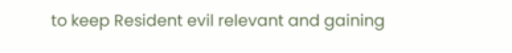to keep Resident evil relevant and gaining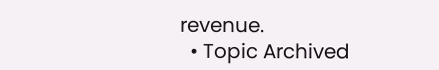revenue.
  • Topic Archived